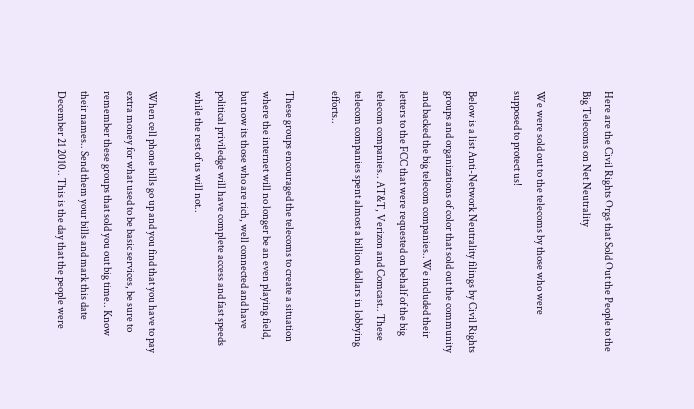Here are the Civil Rights Orgs that Sold Out the People to the Big Telecoms on Net Neutrality

We were sold out to the telecoms by those who were supposed to protect us!

Below is a list Anti-Network Neutrality filings by Civil Rights groups and organizations of color that sold out the community and backed the big telecom companies..We included their letters to the FCC that were requested on behalf of the big telecom companies.. AT&T, Verizon and Comcast.. These telecom companies spent almost a billion dollars in lobbying efforts..

These groups encouraged the telecoms to create a situation where the internet will no longer be an even playing field, but now its those who are rich, well connected and have political priviledge will have complete access and fast speeds while the rest of us will not..

When cell phone bills go up and you find that you have to pay extra money for what used to be basic services, be sure to remember these groups that sold you out big time.. Know their names.. Send them your bills and mark this date December 21 2010.. This is the day that the people were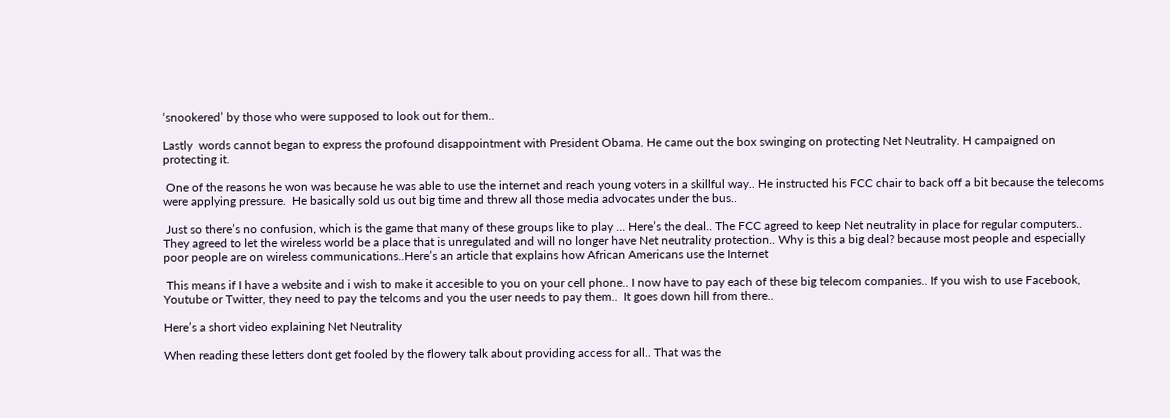‘snookered’ by those who were supposed to look out for them..

Lastly  words cannot began to express the profound disappointment with President Obama. He came out the box swinging on protecting Net Neutrality. H campaigned on protecting it.

 One of the reasons he won was because he was able to use the internet and reach young voters in a skillful way.. He instructed his FCC chair to back off a bit because the telecoms were applying pressure.  He basically sold us out big time and threw all those media advocates under the bus..

 Just so there’s no confusion, which is the game that many of these groups like to play … Here’s the deal.. The FCC agreed to keep Net neutrality in place for regular computers.. They agreed to let the wireless world be a place that is unregulated and will no longer have Net neutrality protection.. Why is this a big deal? because most people and especially poor people are on wireless communications..Here’s an article that explains how African Americans use the Internet

 This means if I have a website and i wish to make it accesible to you on your cell phone.. I now have to pay each of these big telecom companies.. If you wish to use Facebook, Youtube or Twitter, they need to pay the telcoms and you the user needs to pay them..  It goes down hill from there..

Here’s a short video explaining Net Neutrality

When reading these letters dont get fooled by the flowery talk about providing access for all.. That was the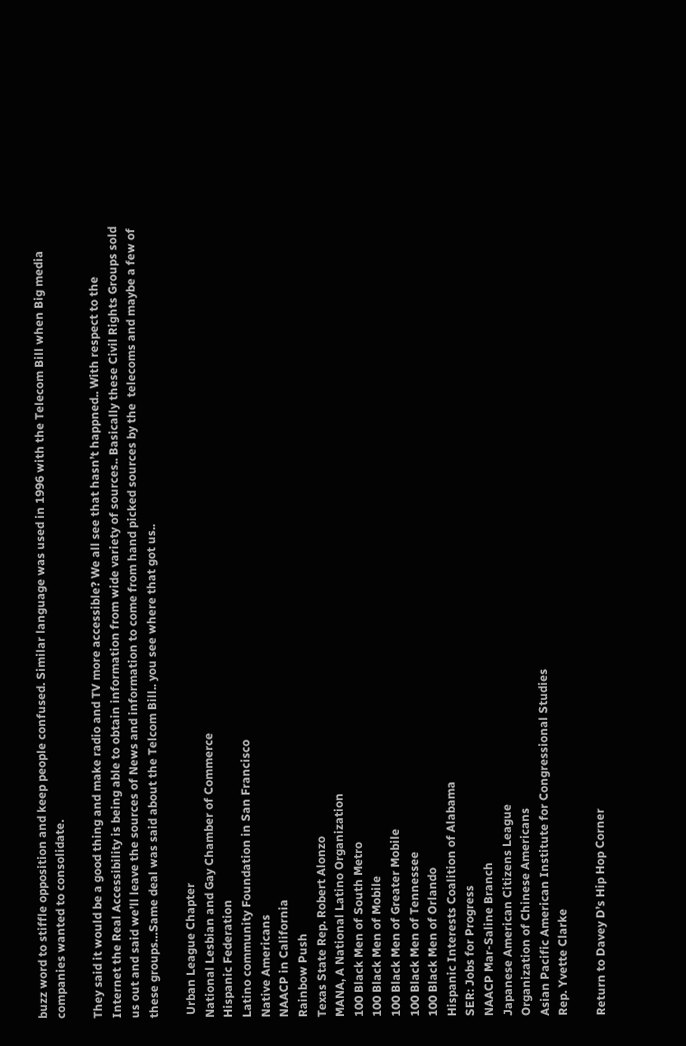buzz word to stiffle opposition and keep people confused. Similar language was used in 1996 with the Telecom Bill when Big media companies wanted to consolidate.

They said it would be a good thing and make radio and TV more accessible? We all see that hasn’t happned.. With respect to the Internet the Real Accessibility is being able to obtain information from wide variety of sources.. Basically these Civil Rights Groups sold us out and said we’ll leave the sources of News and information to come from hand picked sources by the  telecoms and maybe a few of these groups…Same deal was said about the Telcom Bill.. you see where that got us..

 Urban League Chapter
National Lesbian and Gay Chamber of Commerce
Hispanic Federation
Latino community Foundation in San Francisco
Native Americans
NAACP in California
Rainbow Push
Texas State Rep. Robert Alonzo
MANA, A National Latino Organization
100 Black Men of South Metro
100 Black Men of Mobile
100 Black Men of Greater Mobile
100 Black Men of Tennessee
100 Black Men of Orlando
Hispanic Interests Coalition of Alabama
SER: Jobs for Progress
NAACP Mar-Saline Branch
Japanese American Citizens League
Organization of Chinese Americans
Asian Pacific American Institute for Congressional Studies
Rep. Yvette Clarke

Return to Davey D’s Hip Hop Corner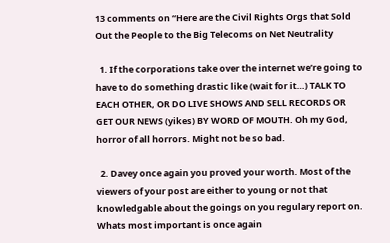13 comments on “Here are the Civil Rights Orgs that Sold Out the People to the Big Telecoms on Net Neutrality

  1. If the corporations take over the internet we’re going to have to do something drastic like (wait for it…) TALK TO EACH OTHER, OR DO LIVE SHOWS AND SELL RECORDS OR GET OUR NEWS (yikes) BY WORD OF MOUTH. Oh my God, horror of all horrors. Might not be so bad.

  2. Davey once again you proved your worth. Most of the viewers of your post are either to young or not that knowledgable about the goings on you regulary report on. Whats most important is once again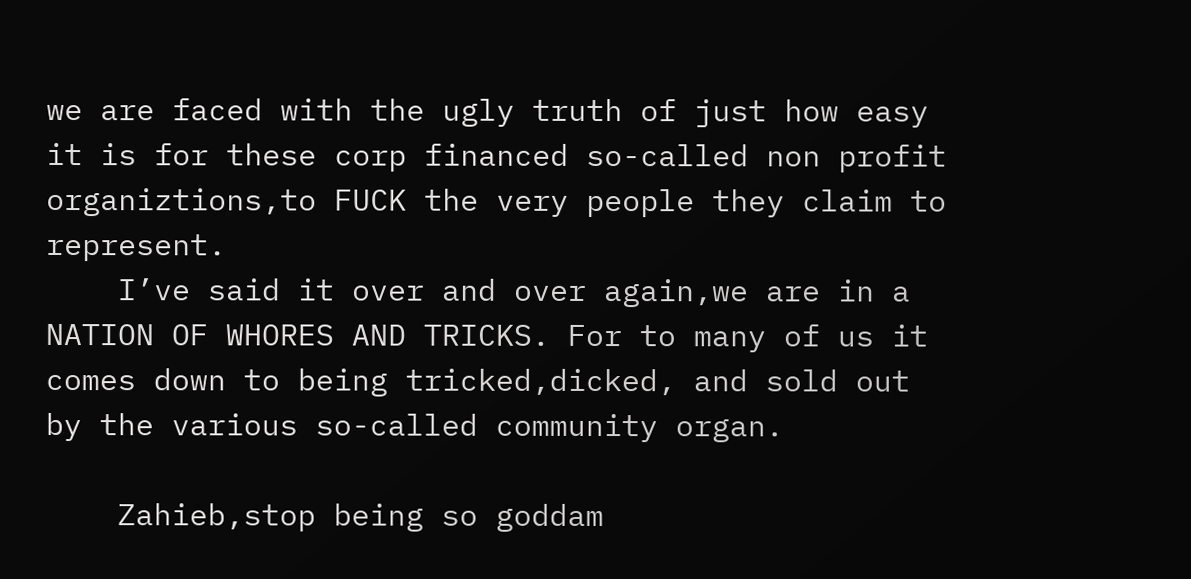we are faced with the ugly truth of just how easy it is for these corp financed so-called non profit organiztions,to FUCK the very people they claim to represent.
    I’ve said it over and over again,we are in a NATION OF WHORES AND TRICKS. For to many of us it comes down to being tricked,dicked, and sold out by the various so-called community organ.

    Zahieb,stop being so goddam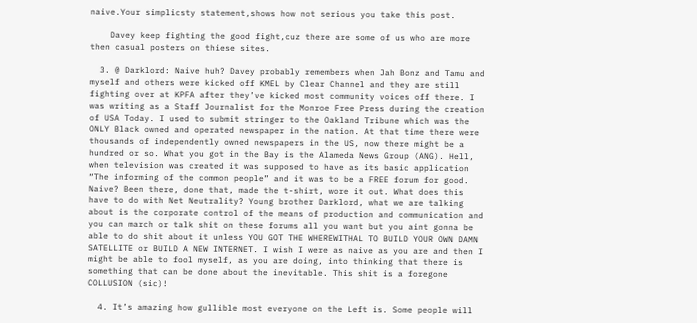naive.Your simplicsty statement,shows how not serious you take this post.

    Davey keep fighting the good fight,cuz there are some of us who are more then casual posters on thiese sites.

  3. @ Darklord: Naive huh? Davey probably remembers when Jah Bonz and Tamu and myself and others were kicked off KMEL by Clear Channel and they are still fighting over at KPFA after they’ve kicked most community voices off there. I was writing as a Staff Journalist for the Monroe Free Press during the creation of USA Today. I used to submit stringer to the Oakland Tribune which was the ONLY Black owned and operated newspaper in the nation. At that time there were thousands of independently owned newspapers in the US, now there might be a hundred or so. What you got in the Bay is the Alameda News Group (ANG). Hell, when television was created it was supposed to have as its basic application “The informing of the common people” and it was to be a FREE forum for good. Naive? Been there, done that, made the t-shirt, wore it out. What does this have to do with Net Neutrality? Young brother Darklord, what we are talking about is the corporate control of the means of production and communication and you can march or talk shit on these forums all you want but you aint gonna be able to do shit about it unless YOU GOT THE WHEREWITHAL TO BUILD YOUR OWN DAMN SATELLITE or BUILD A NEW INTERNET. I wish I were as naive as you are and then I might be able to fool myself, as you are doing, into thinking that there is something that can be done about the inevitable. This shit is a foregone COLLUSION (sic)!

  4. It’s amazing how gullible most everyone on the Left is. Some people will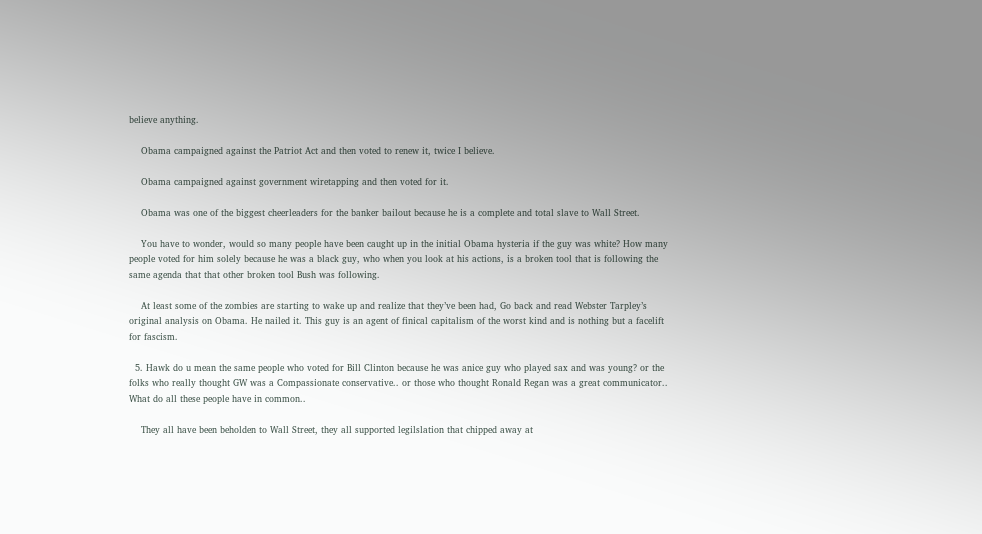believe anything.

    Obama campaigned against the Patriot Act and then voted to renew it, twice I believe.

    Obama campaigned against government wiretapping and then voted for it.

    Obama was one of the biggest cheerleaders for the banker bailout because he is a complete and total slave to Wall Street.

    You have to wonder, would so many people have been caught up in the initial Obama hysteria if the guy was white? How many people voted for him solely because he was a black guy, who when you look at his actions, is a broken tool that is following the same agenda that that other broken tool Bush was following.

    At least some of the zombies are starting to wake up and realize that they’ve been had, Go back and read Webster Tarpley’s original analysis on Obama. He nailed it. This guy is an agent of finical capitalism of the worst kind and is nothing but a facelift for fascism.

  5. Hawk do u mean the same people who voted for Bill Clinton because he was anice guy who played sax and was young? or the folks who really thought GW was a Compassionate conservative.. or those who thought Ronald Regan was a great communicator.. What do all these people have in common..

    They all have been beholden to Wall Street, they all supported legilslation that chipped away at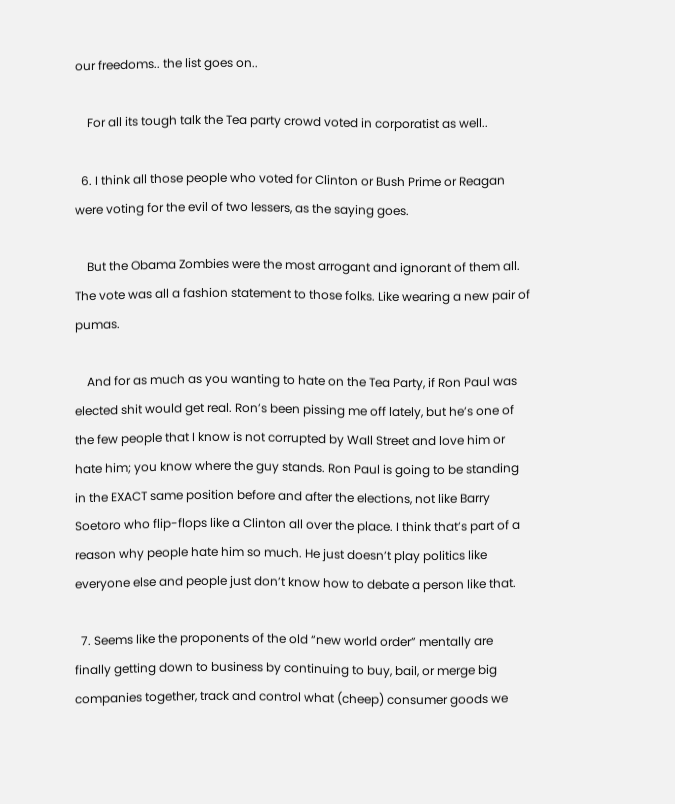our freedoms.. the list goes on..

    For all its tough talk the Tea party crowd voted in corporatist as well..

  6. I think all those people who voted for Clinton or Bush Prime or Reagan were voting for the evil of two lessers, as the saying goes.

    But the Obama Zombies were the most arrogant and ignorant of them all. The vote was all a fashion statement to those folks. Like wearing a new pair of pumas.

    And for as much as you wanting to hate on the Tea Party, if Ron Paul was elected shit would get real. Ron’s been pissing me off lately, but he’s one of the few people that I know is not corrupted by Wall Street and love him or hate him; you know where the guy stands. Ron Paul is going to be standing in the EXACT same position before and after the elections, not like Barry Soetoro who flip-flops like a Clinton all over the place. I think that’s part of a reason why people hate him so much. He just doesn’t play politics like everyone else and people just don’t know how to debate a person like that.

  7. Seems like the proponents of the old “new world order” mentally are finally getting down to business by continuing to buy, bail, or merge big companies together, track and control what (cheep) consumer goods we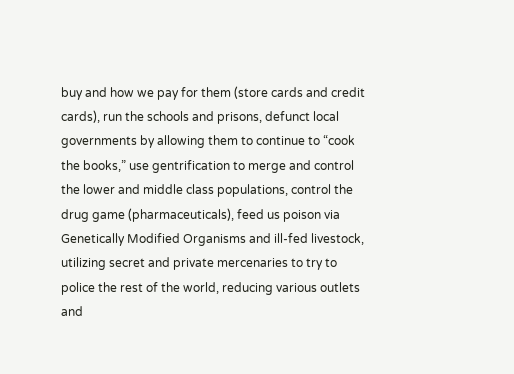buy and how we pay for them (store cards and credit cards), run the schools and prisons, defunct local governments by allowing them to continue to “cook the books,” use gentrification to merge and control the lower and middle class populations, control the drug game (pharmaceuticals), feed us poison via Genetically Modified Organisms and ill-fed livestock, utilizing secret and private mercenaries to try to police the rest of the world, reducing various outlets and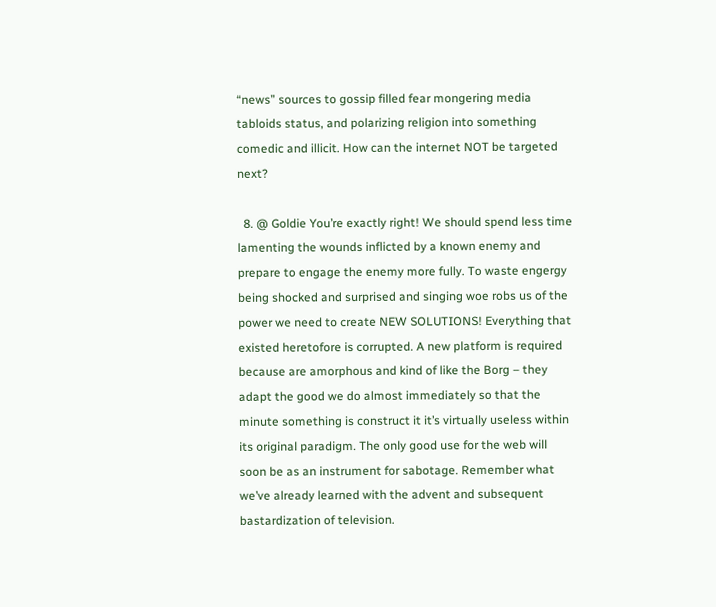“news” sources to gossip filled fear mongering media tabloids status, and polarizing religion into something comedic and illicit. How can the internet NOT be targeted next?

  8. @ Goldie You’re exactly right! We should spend less time lamenting the wounds inflicted by a known enemy and prepare to engage the enemy more fully. To waste engergy being shocked and surprised and singing woe robs us of the power we need to create NEW SOLUTIONS! Everything that existed heretofore is corrupted. A new platform is required because are amorphous and kind of like the Borg – they adapt the good we do almost immediately so that the minute something is construct it it’s virtually useless within its original paradigm. The only good use for the web will soon be as an instrument for sabotage. Remember what we’ve already learned with the advent and subsequent bastardization of television.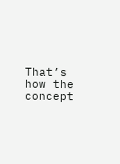That’s how the concept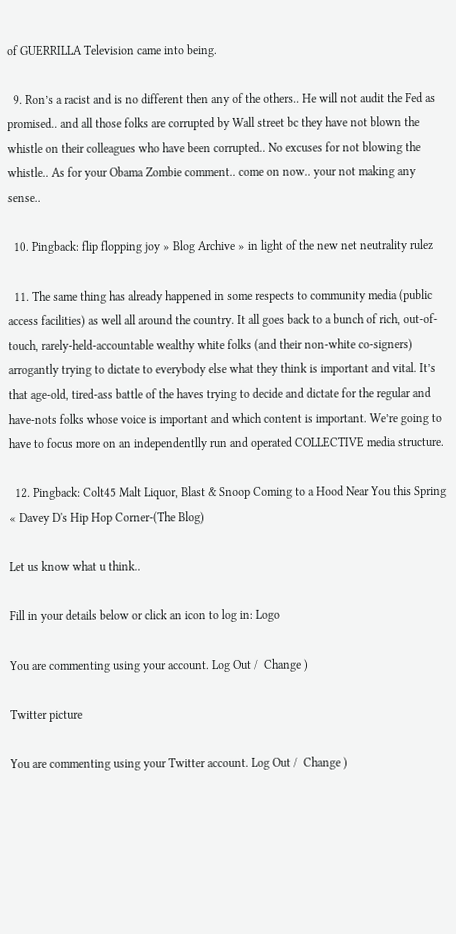of GUERRILLA Television came into being.

  9. Ron’s a racist and is no different then any of the others.. He will not audit the Fed as promised.. and all those folks are corrupted by Wall street bc they have not blown the whistle on their colleagues who have been corrupted.. No excuses for not blowing the whistle.. As for your Obama Zombie comment.. come on now.. your not making any sense..

  10. Pingback: flip flopping joy » Blog Archive » in light of the new net neutrality rulez

  11. The same thing has already happened in some respects to community media (public access facilities) as well all around the country. It all goes back to a bunch of rich, out-of-touch, rarely-held-accountable wealthy white folks (and their non-white co-signers) arrogantly trying to dictate to everybody else what they think is important and vital. It’s that age-old, tired-ass battle of the haves trying to decide and dictate for the regular and have-nots folks whose voice is important and which content is important. We’re going to have to focus more on an independentlly run and operated COLLECTIVE media structure.

  12. Pingback: Colt45 Malt Liquor, Blast & Snoop Coming to a Hood Near You this Spring « Davey D's Hip Hop Corner-(The Blog)

Let us know what u think..

Fill in your details below or click an icon to log in: Logo

You are commenting using your account. Log Out /  Change )

Twitter picture

You are commenting using your Twitter account. Log Out /  Change )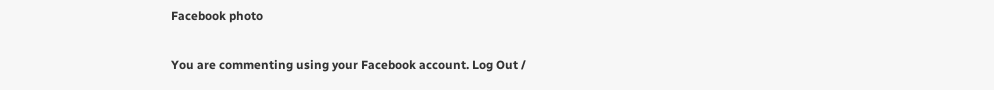Facebook photo

You are commenting using your Facebook account. Log Out /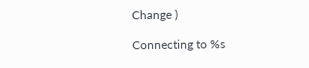Change )

Connecting to %s